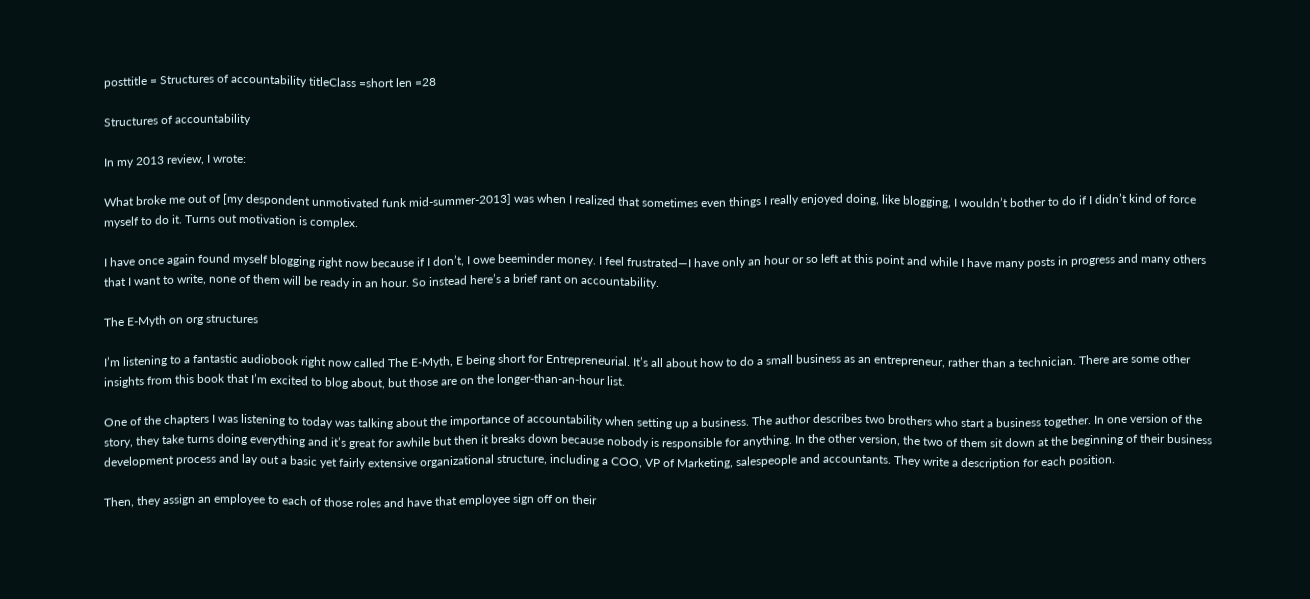posttitle = Structures of accountability titleClass =short len =28

Structures of accountability

In my 2013 review, I wrote:

What broke me out of [my despondent unmotivated funk mid-summer-2013] was when I realized that sometimes even things I really enjoyed doing, like blogging, I wouldn’t bother to do if I didn’t kind of force myself to do it. Turns out motivation is complex.

I have once again found myself blogging right now because if I don’t, I owe beeminder money. I feel frustrated—I have only an hour or so left at this point and while I have many posts in progress and many others that I want to write, none of them will be ready in an hour. So instead here’s a brief rant on accountability.

The E-Myth on org structures

I’m listening to a fantastic audiobook right now called The E-Myth, E being short for Entrepreneurial. It’s all about how to do a small business as an entrepreneur, rather than a technician. There are some other insights from this book that I’m excited to blog about, but those are on the longer-than-an-hour list.

One of the chapters I was listening to today was talking about the importance of accountability when setting up a business. The author describes two brothers who start a business together. In one version of the story, they take turns doing everything and it’s great for awhile but then it breaks down because nobody is responsible for anything. In the other version, the two of them sit down at the beginning of their business development process and lay out a basic yet fairly extensive organizational structure, including a COO, VP of Marketing, salespeople and accountants. They write a description for each position.

Then, they assign an employee to each of those roles and have that employee sign off on their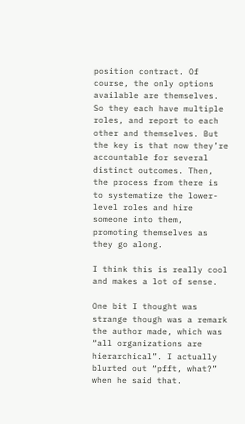position contract. Of course, the only options available are themselves. So they each have multiple roles, and report to each other and themselves. But the key is that now they’re accountable for several distinct outcomes. Then, the process from there is to systematize the lower-level roles and hire someone into them, promoting themselves as they go along.

I think this is really cool and makes a lot of sense.

One bit I thought was strange though was a remark the author made, which was “all organizations are hierarchical”. I actually blurted out “pfft, what?” when he said that.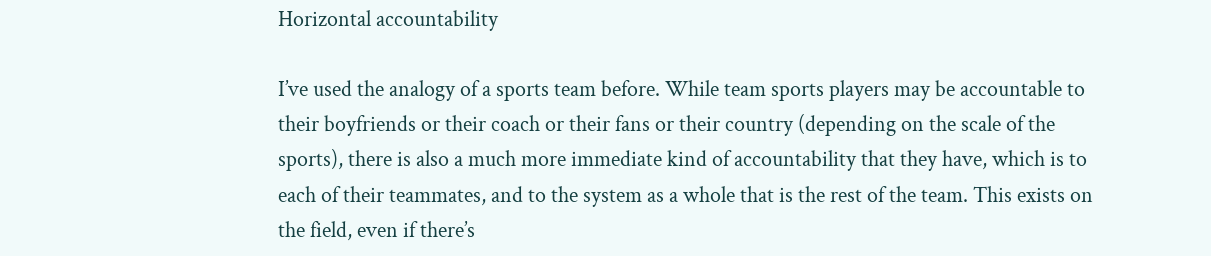Horizontal accountability

I’ve used the analogy of a sports team before. While team sports players may be accountable to their boyfriends or their coach or their fans or their country (depending on the scale of the sports), there is also a much more immediate kind of accountability that they have, which is to each of their teammates, and to the system as a whole that is the rest of the team. This exists on the field, even if there’s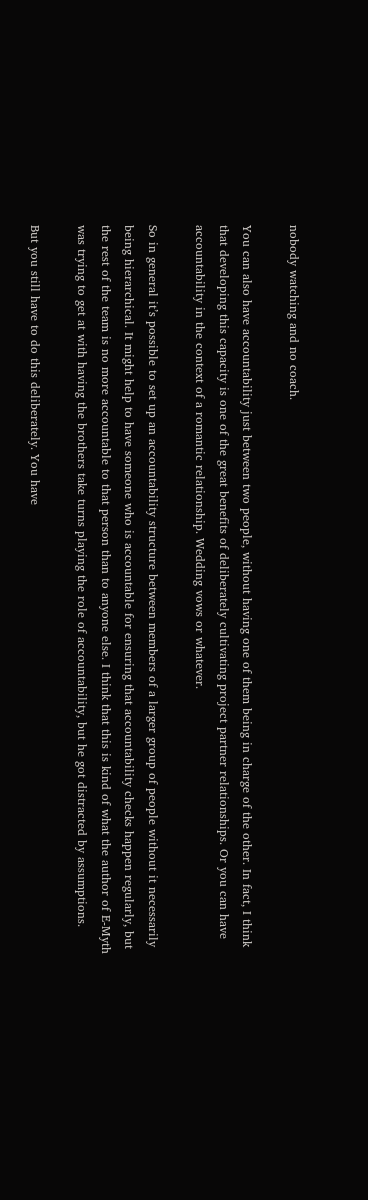nobody watching and no coach.

You can also have accountability just between two people, without having one of them being in charge of the other. In fact, I think that developing this capacity is one of the great benefits of deliberately cultivating project partner relationships. Or you can have accountability in the context of a romantic relationship. Wedding vows or whatever.

So in general it’s possible to set up an accountability structure between members of a larger group of people without it necessarily being hierarchical. It might help to have someone who is accountable for ensuring that accountability checks happen regularly, but the rest of the team is no more accountable to that person than to anyone else. I think that this is kind of what the author of E-Myth was trying to get at with having the brothers take turns playing the role of accountability, but he got distracted by assumptions.

But you still have to do this deliberately. You have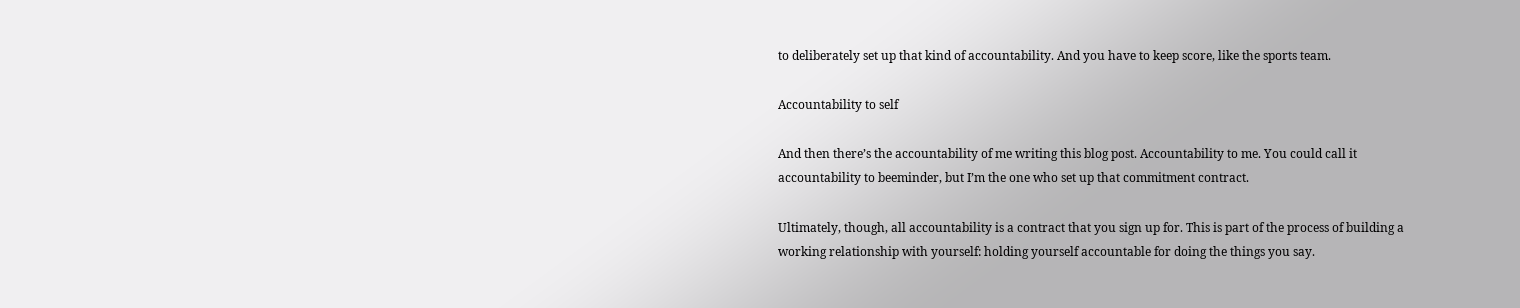to deliberately set up that kind of accountability. And you have to keep score, like the sports team.

Accountability to self

And then there’s the accountability of me writing this blog post. Accountability to me. You could call it accountability to beeminder, but I’m the one who set up that commitment contract.

Ultimately, though, all accountability is a contract that you sign up for. This is part of the process of building a working relationship with yourself: holding yourself accountable for doing the things you say.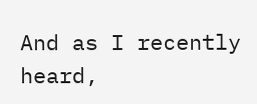And as I recently heard,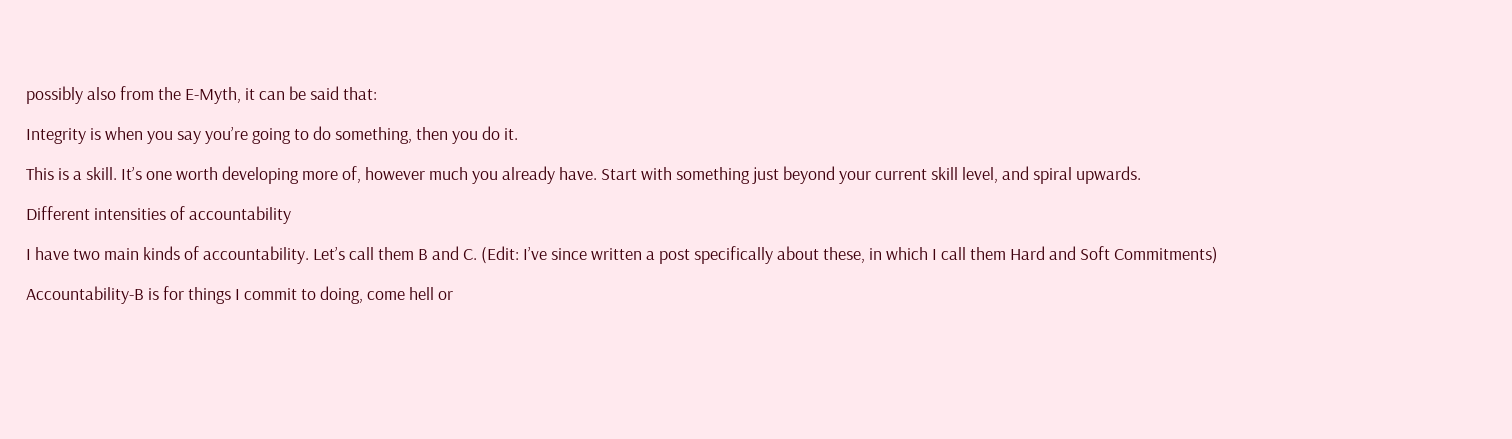possibly also from the E-Myth, it can be said that:

Integrity is when you say you’re going to do something, then you do it.

This is a skill. It’s one worth developing more of, however much you already have. Start with something just beyond your current skill level, and spiral upwards.

Different intensities of accountability

I have two main kinds of accountability. Let’s call them B and C. (Edit: I’ve since written a post specifically about these, in which I call them Hard and Soft Commitments)

Accountability-B is for things I commit to doing, come hell or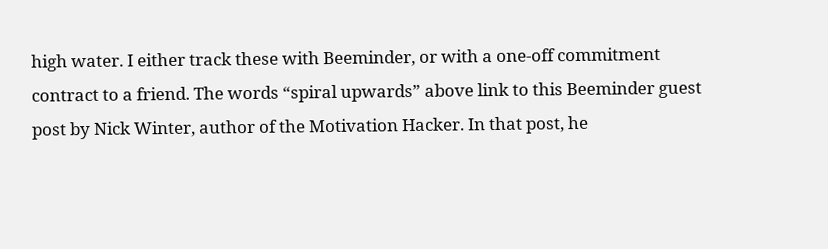high water. I either track these with Beeminder, or with a one-off commitment contract to a friend. The words “spiral upwards” above link to this Beeminder guest post by Nick Winter, author of the Motivation Hacker. In that post, he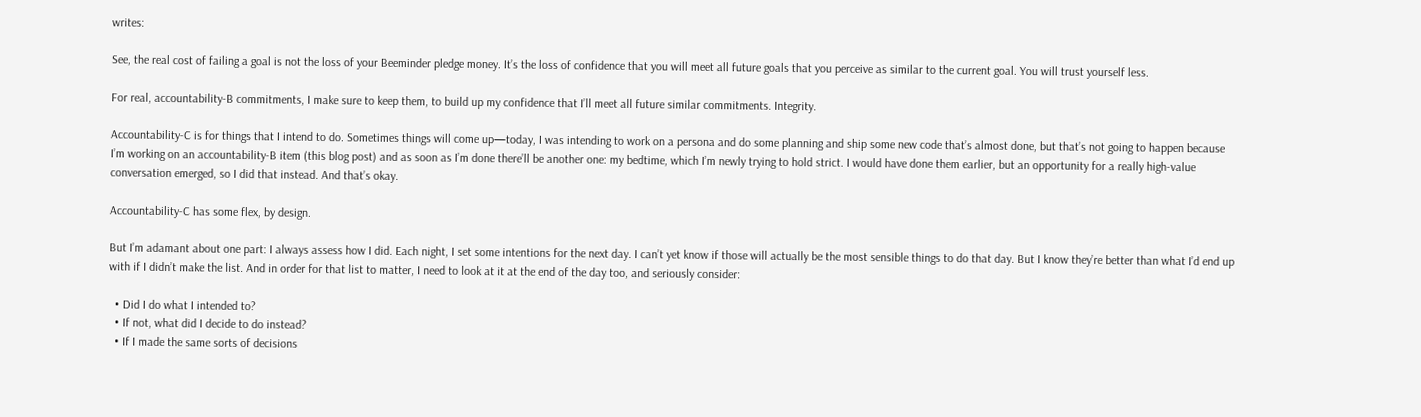writes:

See, the real cost of failing a goal is not the loss of your Beeminder pledge money. It’s the loss of confidence that you will meet all future goals that you perceive as similar to the current goal. You will trust yourself less.

For real, accountability-B commitments, I make sure to keep them, to build up my confidence that I’ll meet all future similar commitments. Integrity.

Accountability-C is for things that I intend to do. Sometimes things will come up—today, I was intending to work on a persona and do some planning and ship some new code that’s almost done, but that’s not going to happen because I’m working on an accountability-B item (this blog post) and as soon as I’m done there’ll be another one: my bedtime, which I’m newly trying to hold strict. I would have done them earlier, but an opportunity for a really high-value conversation emerged, so I did that instead. And that’s okay.

Accountability-C has some flex, by design.

But I’m adamant about one part: I always assess how I did. Each night, I set some intentions for the next day. I can’t yet know if those will actually be the most sensible things to do that day. But I know they’re better than what I’d end up with if I didn’t make the list. And in order for that list to matter, I need to look at it at the end of the day too, and seriously consider:

  • Did I do what I intended to?
  • If not, what did I decide to do instead?
  • If I made the same sorts of decisions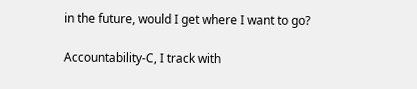in the future, would I get where I want to go?

Accountability-C, I track with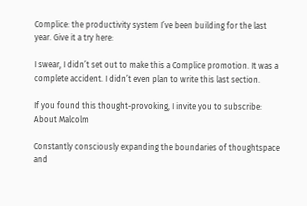Complice: the productivity system I’ve been building for the last year. Give it a try here:

I swear, I didn’t set out to make this a Complice promotion. It was a complete accident. I didn’t even plan to write this last section.

If you found this thought-provoking, I invite you to subscribe:
About Malcolm

Constantly consciously expanding the boundaries of thoughtspace and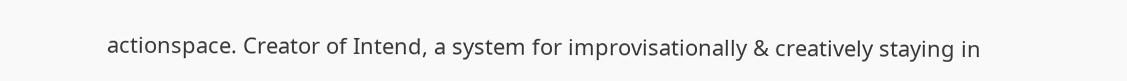actionspace. Creator of Intend, a system for improvisationally & creatively staying in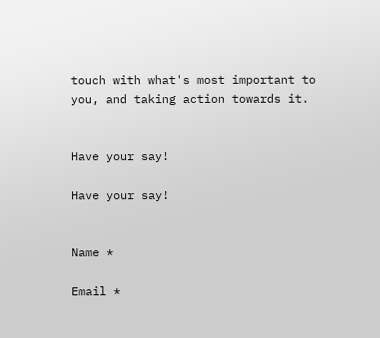touch with what's most important to you, and taking action towards it.


Have your say!

Have your say!


Name *

Email *